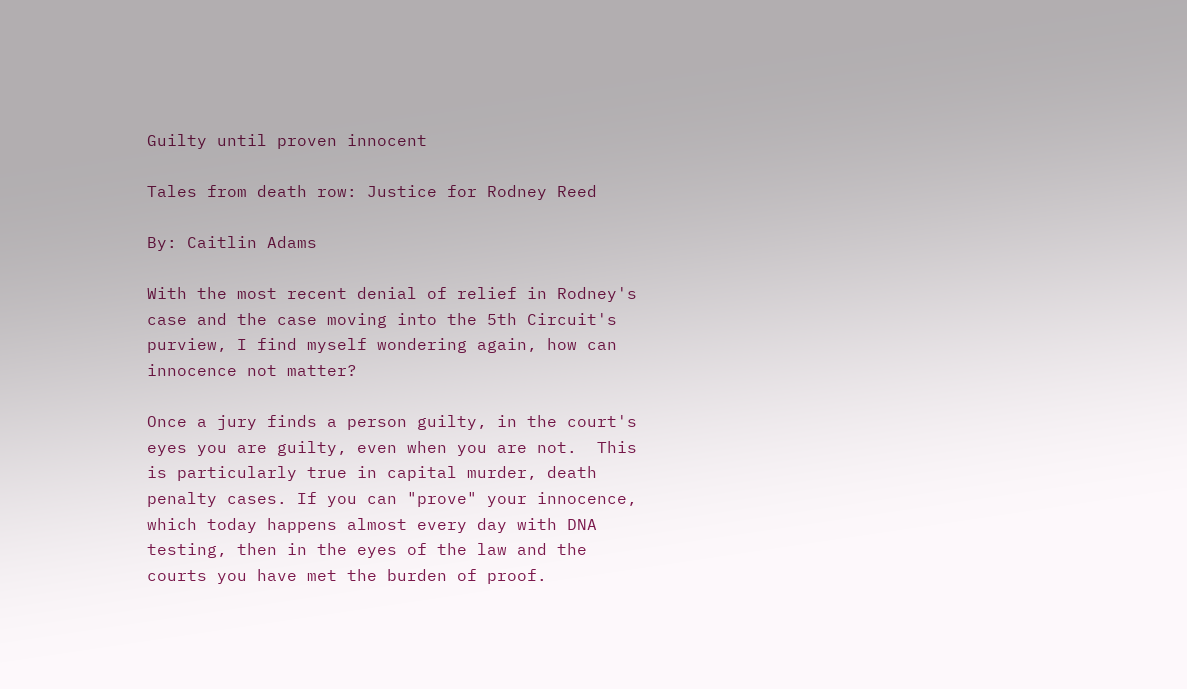Guilty until proven innocent

Tales from death row: Justice for Rodney Reed

By: Caitlin Adams

With the most recent denial of relief in Rodney's case and the case moving into the 5th Circuit's purview, I find myself wondering again, how can innocence not matter?

Once a jury finds a person guilty, in the court's eyes you are guilty, even when you are not.  This is particularly true in capital murder, death penalty cases. If you can "prove" your innocence, which today happens almost every day with DNA testing, then in the eyes of the law and the courts you have met the burden of proof.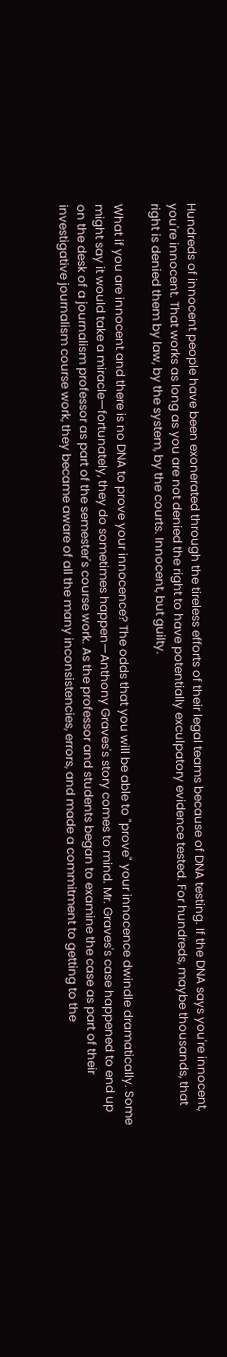Hundreds of innocent people have been exonerated through the tireless efforts of their legal teams because of DNA testing. If the DNA says you're innocent, you're innocent. That works as long as you are not denied the right to have potentially exculpatory evidence tested. For hundreds, maybe thousands, that right is denied them by law, by the system, by the courts. Innocent, but guilty.

What if you are innocent and there is no DNA to prove your innocence? The odds that you will be able to "prove" your innocence dwindle dramatically. Some might say it would take a miracle—fortunately, they do sometimes happen—Anthony Graves's story comes to mind. Mr. Graves's case happened to end up on the desk of a journalism professor as part of the semester's course work. As the professor and students began to examine the case as part of their investigative journalism course work, they became aware of all the many inconsistencies, errors, and made a commitment to getting to the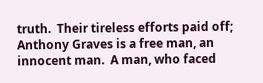truth.  Their tireless efforts paid off; Anthony Graves is a free man, an innocent man.  A man, who faced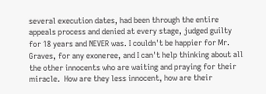several execution dates, had been through the entire appeals process and denied at every stage, judged guilty for 18 years and NEVER was. I couldn't be happier for Mr. Graves, for any exoneree, and I can't help thinking about all the other innocents who are waiting and praying for their miracle.  How are they less innocent, how are their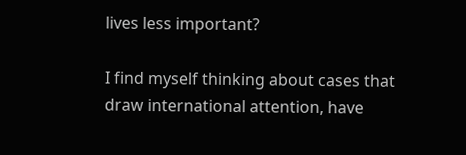lives less important?

I find myself thinking about cases that draw international attention, have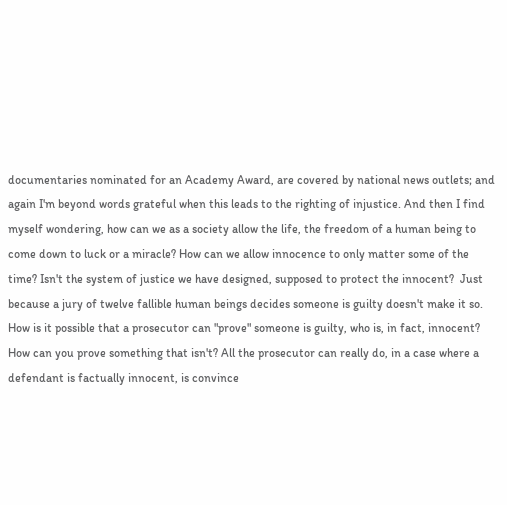documentaries nominated for an Academy Award, are covered by national news outlets; and again I'm beyond words grateful when this leads to the righting of injustice. And then I find myself wondering, how can we as a society allow the life, the freedom of a human being to come down to luck or a miracle? How can we allow innocence to only matter some of the time? Isn't the system of justice we have designed, supposed to protect the innocent?  Just because a jury of twelve fallible human beings decides someone is guilty doesn't make it so. How is it possible that a prosecutor can "prove" someone is guilty, who is, in fact, innocent? How can you prove something that isn't? All the prosecutor can really do, in a case where a defendant is factually innocent, is convince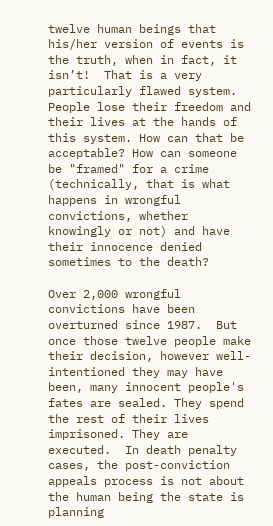twelve human beings that his/her version of events is the truth, when in fact, it isn’t!  That is a very particularly flawed system.  People lose their freedom and their lives at the hands of this system. How can that be acceptable? How can someone be "framed" for a crime (technically, that is what happens in wrongful convictions, whether knowingly or not) and have their innocence denied sometimes to the death?

Over 2,000 wrongful convictions have been overturned since 1987.  But once those twelve people make their decision, however well-intentioned they may have been, many innocent people's fates are sealed. They spend the rest of their lives imprisoned. They are executed.  In death penalty cases, the post-conviction appeals process is not about the human being the state is planning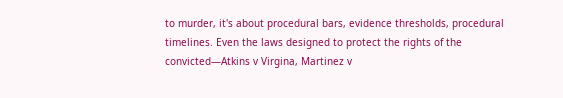to murder, it's about procedural bars, evidence thresholds, procedural timelines. Even the laws designed to protect the rights of the convicted—Atkins v Virgina, Martinez v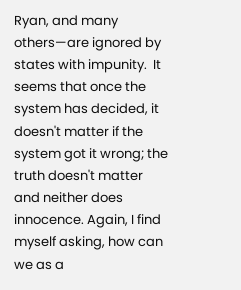Ryan, and many others—are ignored by states with impunity.  It seems that once the system has decided, it doesn't matter if the system got it wrong; the truth doesn't matter and neither does innocence. Again, I find myself asking, how can we as a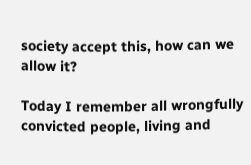society accept this, how can we allow it?

Today I remember all wrongfully convicted people, living and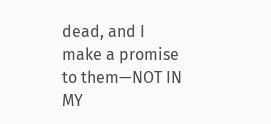dead, and I make a promise to them—NOT IN MY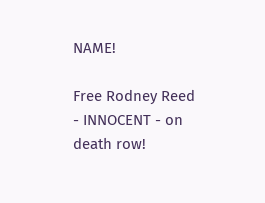NAME!

Free Rodney Reed - INNOCENT - on death row!